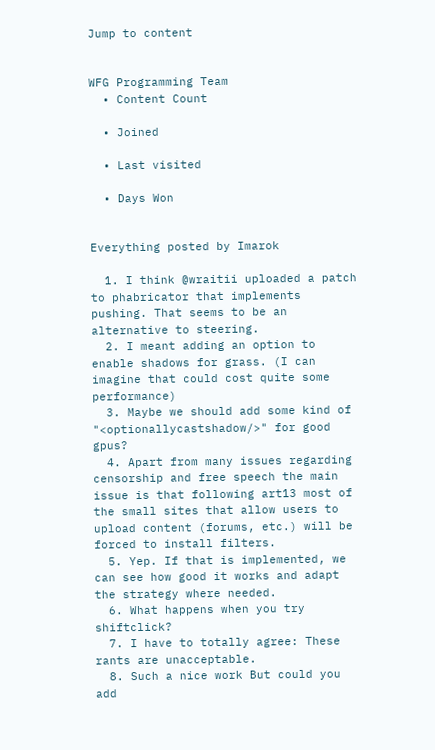Jump to content


WFG Programming Team
  • Content Count

  • Joined

  • Last visited

  • Days Won


Everything posted by Imarok

  1. I think @wraitii uploaded a patch to phabricator that implements pushing. That seems to be an alternative to steering.
  2. I meant adding an option to enable shadows for grass. (I can imagine that could cost quite some performance)
  3. Maybe we should add some kind of "<optionallycastshadow/>" for good gpus?
  4. Apart from many issues regarding censorship and free speech the main issue is that following art13 most of the small sites that allow users to upload content (forums, etc.) will be forced to install filters.
  5. Yep. If that is implemented, we can see how good it works and adapt the strategy where needed.
  6. What happens when you try shiftclick?
  7. I have to totally agree: These rants are unacceptable.
  8. Such a nice work But could you add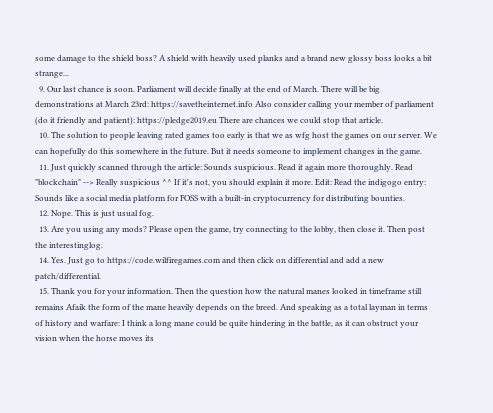some damage to the shield boss? A shield with heavily used planks and a brand new glossy boss looks a bit strange...
  9. Our last chance is soon. Parliament will decide finally at the end of March. There will be big demonstrations at March 23rd: https://savetheinternet.info Also consider calling your member of parliament (do it friendly and patient): https://pledge2019.eu There are chances we could stop that article.
  10. The solution to people leaving rated games too early is that we as wfg host the games on our server. We can hopefully do this somewhere in the future. But it needs someone to implement changes in the game.
  11. Just quickly scanned through the article: Sounds suspicious. Read it again more thoroughly. Read "blockchain" --> Really suspicious ^^ If it's not, you should explain it more. Edit: Read the indigogo entry: Sounds like a social media platform for FOSS with a built-in cryptocurrency for distributing bounties.
  12. Nope. This is just usual fog.
  13. Are you using any mods? Please open the game, try connecting to the lobby, then close it. Then post the interestinglog.
  14. Yes. Just go to https://code.wilfiregames.com and then click on differential and add a new patch/differential.
  15. Thank you for your information. Then the question how the natural manes looked in timeframe still remains Afaik the form of the mane heavily depends on the breed. And speaking as a total layman in terms of history and warfare: I think a long mane could be quite hindering in the battle, as it can obstruct your vision when the horse moves its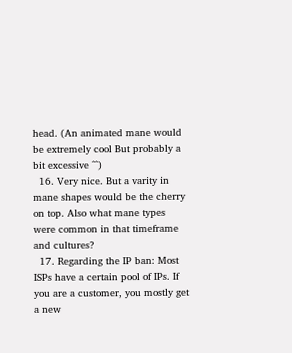head. (An animated mane would be extremely cool But probably a bit excessive ^^)
  16. Very nice. But a varity in mane shapes would be the cherry on top. Also what mane types were common in that timeframe and cultures?
  17. Regarding the IP ban: Most ISPs have a certain pool of IPs. If you are a customer, you mostly get a new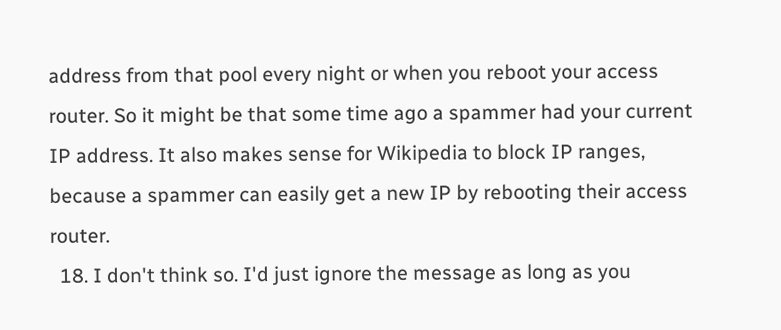address from that pool every night or when you reboot your access router. So it might be that some time ago a spammer had your current IP address. It also makes sense for Wikipedia to block IP ranges, because a spammer can easily get a new IP by rebooting their access router.
  18. I don't think so. I'd just ignore the message as long as you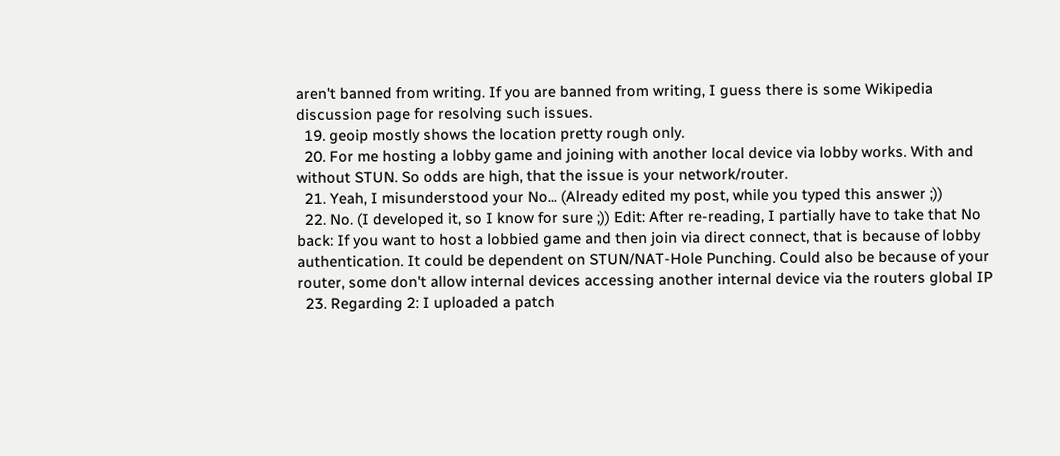aren't banned from writing. If you are banned from writing, I guess there is some Wikipedia discussion page for resolving such issues.
  19. geoip mostly shows the location pretty rough only.
  20. For me hosting a lobby game and joining with another local device via lobby works. With and without STUN. So odds are high, that the issue is your network/router.
  21. Yeah, I misunderstood your No... (Already edited my post, while you typed this answer ;))
  22. No. (I developed it, so I know for sure ;)) Edit: After re-reading, I partially have to take that No back: If you want to host a lobbied game and then join via direct connect, that is because of lobby authentication. It could be dependent on STUN/NAT-Hole Punching. Could also be because of your router, some don't allow internal devices accessing another internal device via the routers global IP
  23. Regarding 2: I uploaded a patch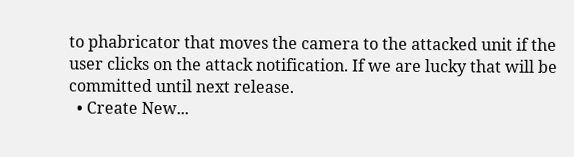to phabricator that moves the camera to the attacked unit if the user clicks on the attack notification. If we are lucky that will be committed until next release.
  • Create New...